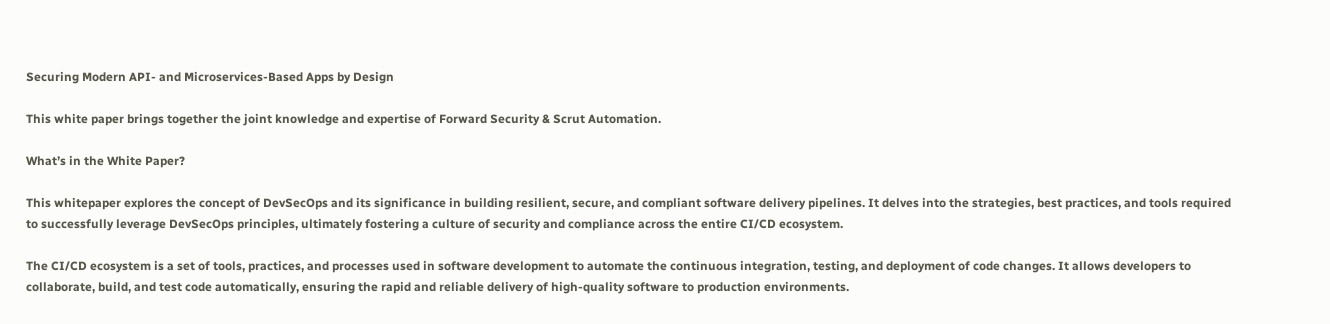Securing Modern API- and Microservices-Based Apps by Design

This white paper brings together the joint knowledge and expertise of Forward Security & Scrut Automation.

What’s in the White Paper?

This whitepaper explores the concept of DevSecOps and its significance in building resilient, secure, and compliant software delivery pipelines. It delves into the strategies, best practices, and tools required to successfully leverage DevSecOps principles, ultimately fostering a culture of security and compliance across the entire CI/CD ecosystem.

The CI/CD ecosystem is a set of tools, practices, and processes used in software development to automate the continuous integration, testing, and deployment of code changes. It allows developers to collaborate, build, and test code automatically, ensuring the rapid and reliable delivery of high-quality software to production environments.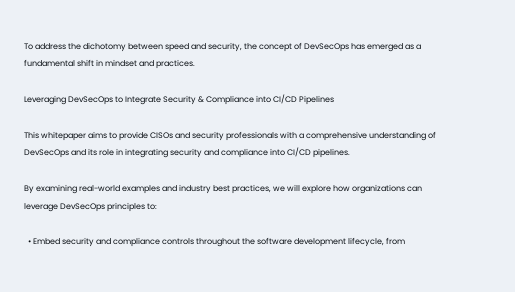To address the dichotomy between speed and security, the concept of DevSecOps has emerged as a fundamental shift in mindset and practices.

Leveraging DevSecOps to Integrate Security & Compliance into CI/CD Pipelines

This whitepaper aims to provide CISOs and security professionals with a comprehensive understanding of DevSecOps and its role in integrating security and compliance into CI/CD pipelines.

By examining real-world examples and industry best practices, we will explore how organizations can leverage DevSecOps principles to:

  • Embed security and compliance controls throughout the software development lifecycle, from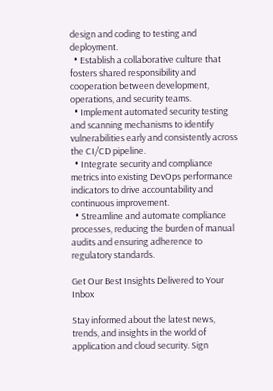design and coding to testing and deployment.
  • Establish a collaborative culture that fosters shared responsibility and cooperation between development, operations, and security teams.
  • Implement automated security testing and scanning mechanisms to identify vulnerabilities early and consistently across the CI/CD pipeline.
  • Integrate security and compliance metrics into existing DevOps performance indicators to drive accountability and continuous improvement.
  • Streamline and automate compliance processes, reducing the burden of manual audits and ensuring adherence to regulatory standards.

Get Our Best Insights Delivered to Your Inbox

Stay informed about the latest news, trends, and insights in the world of application and cloud security. Sign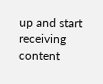up and start receiving content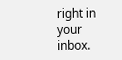right in your inbox.